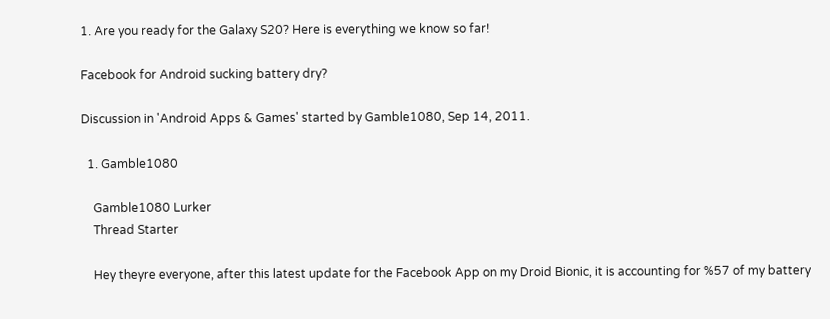1. Are you ready for the Galaxy S20? Here is everything we know so far!

Facebook for Android sucking battery dry?

Discussion in 'Android Apps & Games' started by Gamble1080, Sep 14, 2011.

  1. Gamble1080

    Gamble1080 Lurker
    Thread Starter

    Hey theyre everyone, after this latest update for the Facebook App on my Droid Bionic, it is accounting for %57 of my battery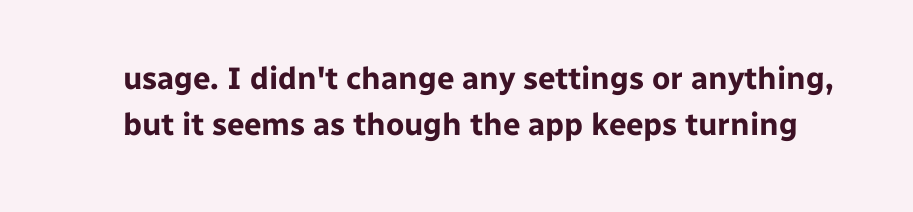usage. I didn't change any settings or anything, but it seems as though the app keeps turning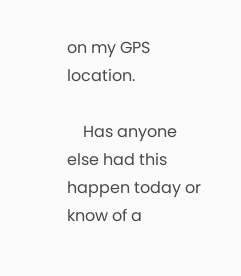on my GPS location.

    Has anyone else had this happen today or know of a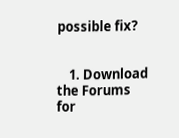possible fix?


    1. Download the Forums for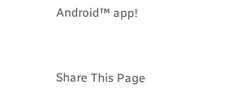Android™ app!



Share This Page